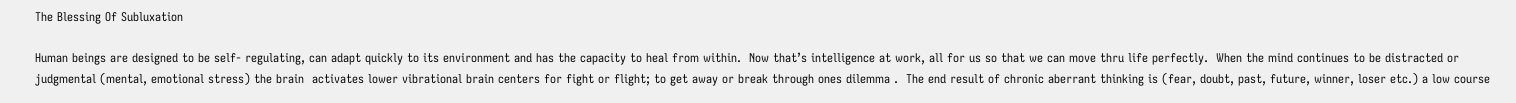The Blessing Of Subluxation

Human beings are designed to be self- regulating, can adapt quickly to its environment and has the capacity to heal from within.  Now that’s intelligence at work, all for us so that we can move thru life perfectly.  When the mind continues to be distracted or judgmental (mental, emotional stress) the brain  activates lower vibrational brain centers for fight or flight; to get away or break through ones dilemma .  The end result of chronic aberrant thinking is (fear, doubt, past, future, winner, loser etc.) a low course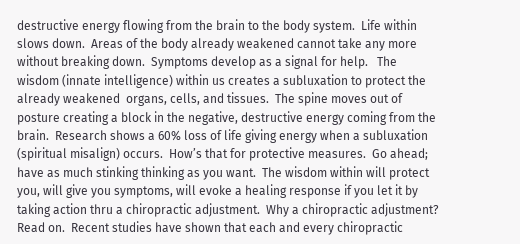destructive energy flowing from the brain to the body system.  Life within slows down.  Areas of the body already weakened cannot take any more without breaking down.  Symptoms develop as a signal for help.   The wisdom (innate intelligence) within us creates a subluxation to protect the already weakened  organs, cells, and tissues.  The spine moves out of posture creating a block in the negative, destructive energy coming from the brain.  Research shows a 60% loss of life giving energy when a subluxation (spiritual misalign) occurs.  How’s that for protective measures.  Go ahead; have as much stinking thinking as you want.  The wisdom within will protect you, will give you symptoms, will evoke a healing response if you let it by taking action thru a chiropractic adjustment.  Why a chiropractic adjustment?  Read on.  Recent studies have shown that each and every chiropractic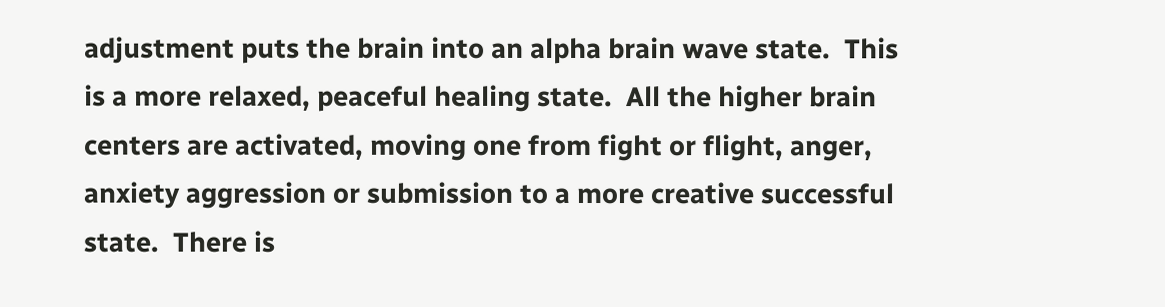adjustment puts the brain into an alpha brain wave state.  This is a more relaxed, peaceful healing state.  All the higher brain centers are activated, moving one from fight or flight, anger, anxiety aggression or submission to a more creative successful state.  There is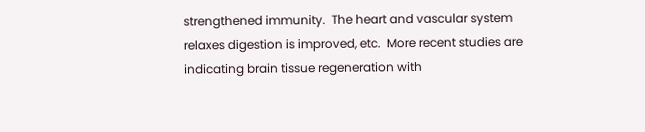strengthened immunity.  The heart and vascular system relaxes digestion is improved, etc.  More recent studies are indicating brain tissue regeneration with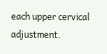each upper cervical adjustment.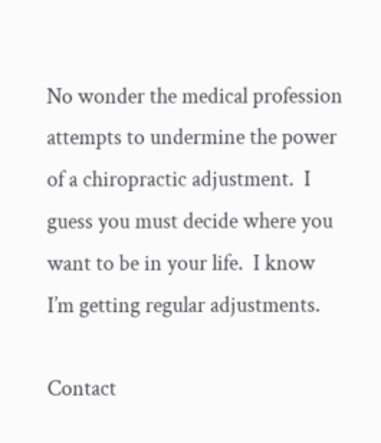No wonder the medical profession attempts to undermine the power of a chiropractic adjustment.  I guess you must decide where you want to be in your life.  I know I’m getting regular adjustments.

Contact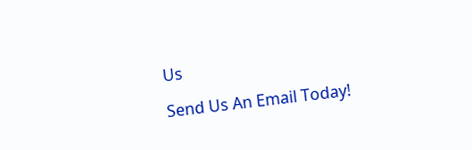Us

Send Us An Email Today!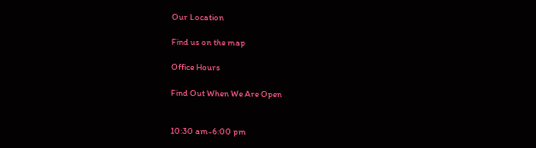Our Location

Find us on the map

Office Hours

Find Out When We Are Open


10:30 am-6:00 pm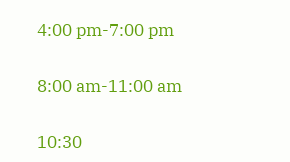4:00 pm-7:00 pm


8:00 am-11:00 am


10:30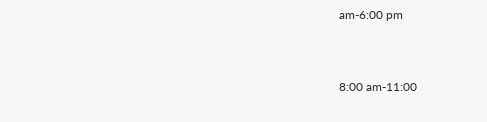am-6:00 pm


8:00 am-11:00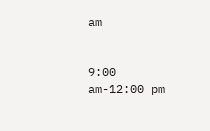am


9:00 am-12:00 pm